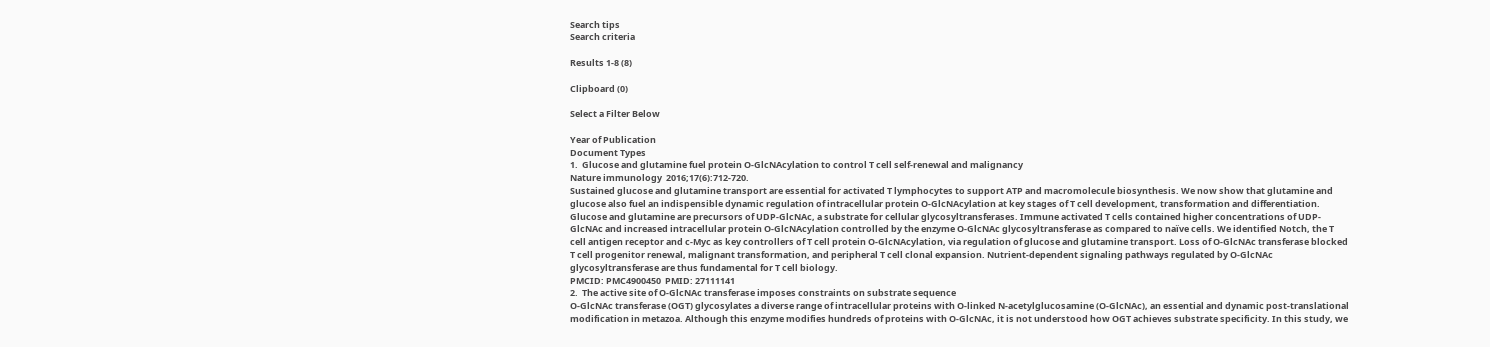Search tips
Search criteria

Results 1-8 (8)

Clipboard (0)

Select a Filter Below

Year of Publication
Document Types
1.  Glucose and glutamine fuel protein O-GlcNAcylation to control T cell self-renewal and malignancy
Nature immunology  2016;17(6):712-720.
Sustained glucose and glutamine transport are essential for activated T lymphocytes to support ATP and macromolecule biosynthesis. We now show that glutamine and glucose also fuel an indispensible dynamic regulation of intracellular protein O-GlcNAcylation at key stages of T cell development, transformation and differentiation. Glucose and glutamine are precursors of UDP-GlcNAc, a substrate for cellular glycosyltransferases. Immune activated T cells contained higher concentrations of UDP-GlcNAc and increased intracellular protein O-GlcNAcylation controlled by the enzyme O-GlcNAc glycosyltransferase as compared to naïve cells. We identified Notch, the T cell antigen receptor and c-Myc as key controllers of T cell protein O-GlcNAcylation, via regulation of glucose and glutamine transport. Loss of O-GlcNAc transferase blocked T cell progenitor renewal, malignant transformation, and peripheral T cell clonal expansion. Nutrient-dependent signaling pathways regulated by O-GlcNAc glycosyltransferase are thus fundamental for T cell biology.
PMCID: PMC4900450  PMID: 27111141
2.  The active site of O-GlcNAc transferase imposes constraints on substrate sequence
O-GlcNAc transferase (OGT) glycosylates a diverse range of intracellular proteins with O-linked N-acetylglucosamine (O-GlcNAc), an essential and dynamic post-translational modification in metazoa. Although this enzyme modifies hundreds of proteins with O-GlcNAc, it is not understood how OGT achieves substrate specificity. In this study, we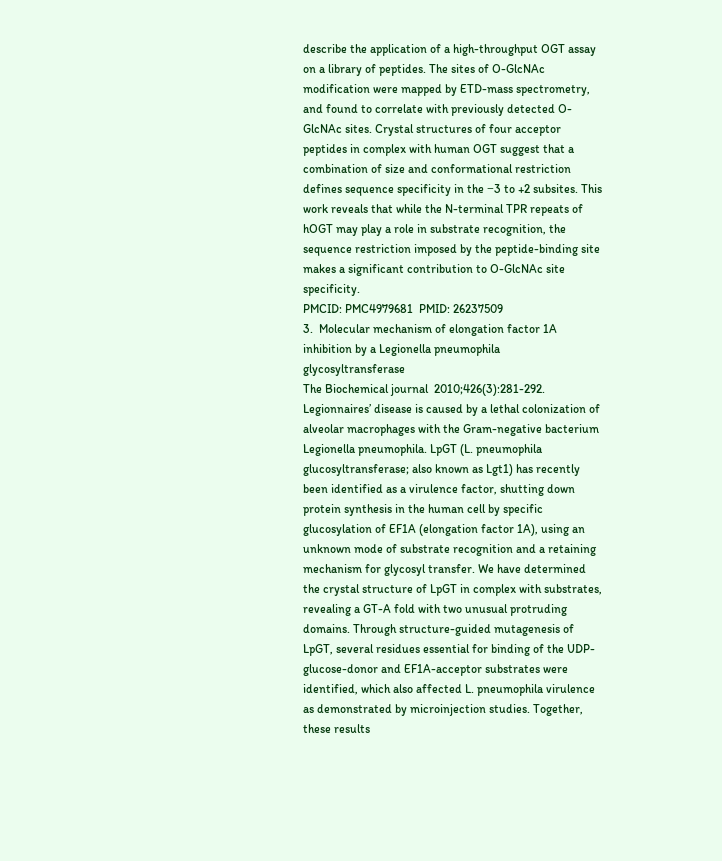describe the application of a high-throughput OGT assay on a library of peptides. The sites of O-GlcNAc modification were mapped by ETD-mass spectrometry, and found to correlate with previously detected O-GlcNAc sites. Crystal structures of four acceptor peptides in complex with human OGT suggest that a combination of size and conformational restriction defines sequence specificity in the −3 to +2 subsites. This work reveals that while the N-terminal TPR repeats of hOGT may play a role in substrate recognition, the sequence restriction imposed by the peptide-binding site makes a significant contribution to O-GlcNAc site specificity.
PMCID: PMC4979681  PMID: 26237509
3.  Molecular mechanism of elongation factor 1A inhibition by a Legionella pneumophila glycosyltransferase
The Biochemical journal  2010;426(3):281-292.
Legionnaires’ disease is caused by a lethal colonization of alveolar macrophages with the Gram-negative bacterium Legionella pneumophila. LpGT (L. pneumophila glucosyltransferase; also known as Lgt1) has recently been identified as a virulence factor, shutting down protein synthesis in the human cell by specific glucosylation of EF1A (elongation factor 1A), using an unknown mode of substrate recognition and a retaining mechanism for glycosyl transfer. We have determined the crystal structure of LpGT in complex with substrates, revealing a GT-A fold with two unusual protruding domains. Through structure-guided mutagenesis of LpGT, several residues essential for binding of the UDP-glucose-donor and EF1A-acceptor substrates were identified, which also affected L. pneumophila virulence as demonstrated by microinjection studies. Together, these results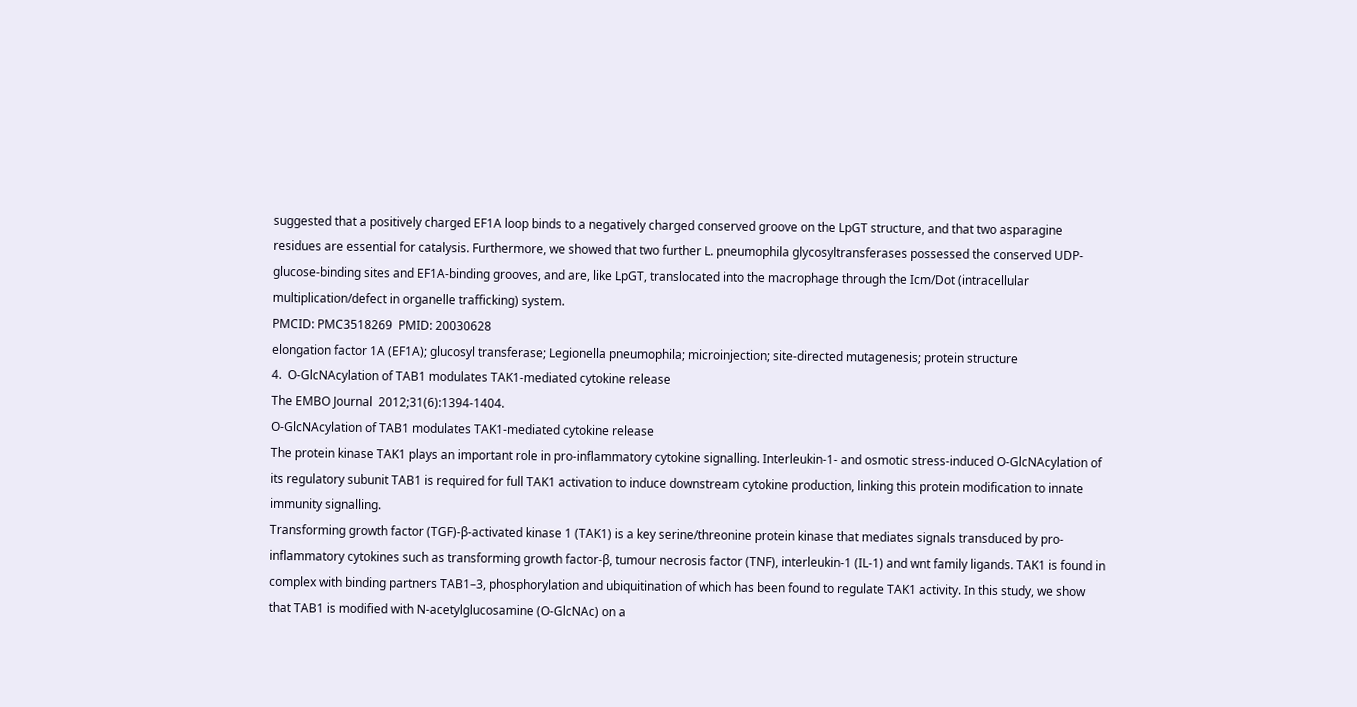suggested that a positively charged EF1A loop binds to a negatively charged conserved groove on the LpGT structure, and that two asparagine residues are essential for catalysis. Furthermore, we showed that two further L. pneumophila glycosyltransferases possessed the conserved UDP-glucose-binding sites and EF1A-binding grooves, and are, like LpGT, translocated into the macrophage through the Icm/Dot (intracellular multiplication/defect in organelle trafficking) system.
PMCID: PMC3518269  PMID: 20030628
elongation factor 1A (EF1A); glucosyl transferase; Legionella pneumophila; microinjection; site-directed mutagenesis; protein structure
4.  O-GlcNAcylation of TAB1 modulates TAK1-mediated cytokine release
The EMBO Journal  2012;31(6):1394-1404.
O-GlcNAcylation of TAB1 modulates TAK1-mediated cytokine release
The protein kinase TAK1 plays an important role in pro-inflammatory cytokine signalling. Interleukin-1- and osmotic stress-induced O-GlcNAcylation of its regulatory subunit TAB1 is required for full TAK1 activation to induce downstream cytokine production, linking this protein modification to innate immunity signalling.
Transforming growth factor (TGF)-β-activated kinase 1 (TAK1) is a key serine/threonine protein kinase that mediates signals transduced by pro-inflammatory cytokines such as transforming growth factor-β, tumour necrosis factor (TNF), interleukin-1 (IL-1) and wnt family ligands. TAK1 is found in complex with binding partners TAB1–3, phosphorylation and ubiquitination of which has been found to regulate TAK1 activity. In this study, we show that TAB1 is modified with N-acetylglucosamine (O-GlcNAc) on a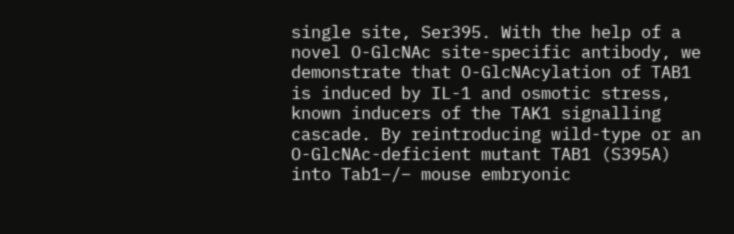single site, Ser395. With the help of a novel O-GlcNAc site-specific antibody, we demonstrate that O-GlcNAcylation of TAB1 is induced by IL-1 and osmotic stress, known inducers of the TAK1 signalling cascade. By reintroducing wild-type or an O-GlcNAc-deficient mutant TAB1 (S395A) into Tab1−/− mouse embryonic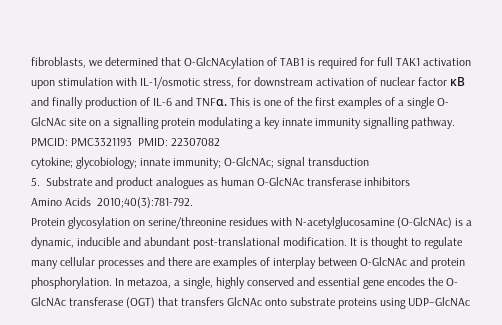fibroblasts, we determined that O-GlcNAcylation of TAB1 is required for full TAK1 activation upon stimulation with IL-1/osmotic stress, for downstream activation of nuclear factor κB and finally production of IL-6 and TNFα. This is one of the first examples of a single O-GlcNAc site on a signalling protein modulating a key innate immunity signalling pathway.
PMCID: PMC3321193  PMID: 22307082
cytokine; glycobiology; innate immunity; O-GlcNAc; signal transduction
5.  Substrate and product analogues as human O-GlcNAc transferase inhibitors
Amino Acids  2010;40(3):781-792.
Protein glycosylation on serine/threonine residues with N-acetylglucosamine (O-GlcNAc) is a dynamic, inducible and abundant post-translational modification. It is thought to regulate many cellular processes and there are examples of interplay between O-GlcNAc and protein phosphorylation. In metazoa, a single, highly conserved and essential gene encodes the O-GlcNAc transferase (OGT) that transfers GlcNAc onto substrate proteins using UDP–GlcNAc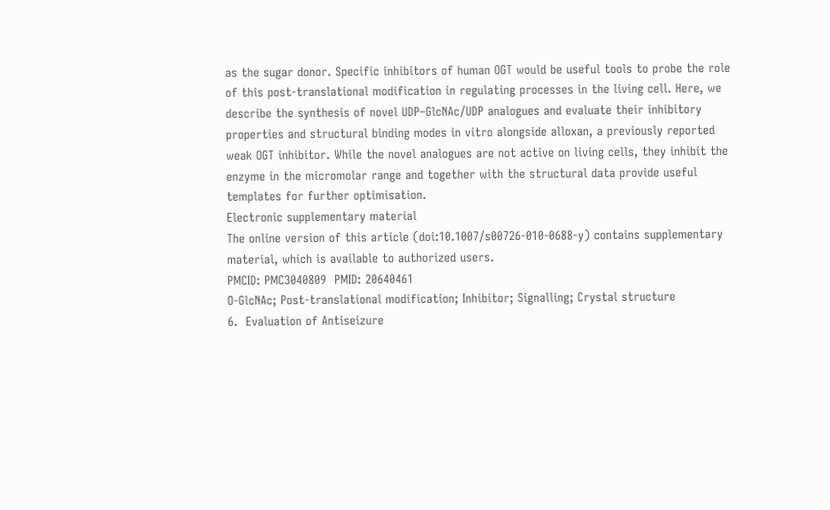as the sugar donor. Specific inhibitors of human OGT would be useful tools to probe the role of this post-translational modification in regulating processes in the living cell. Here, we describe the synthesis of novel UDP–GlcNAc/UDP analogues and evaluate their inhibitory properties and structural binding modes in vitro alongside alloxan, a previously reported weak OGT inhibitor. While the novel analogues are not active on living cells, they inhibit the enzyme in the micromolar range and together with the structural data provide useful templates for further optimisation.
Electronic supplementary material
The online version of this article (doi:10.1007/s00726-010-0688-y) contains supplementary material, which is available to authorized users.
PMCID: PMC3040809  PMID: 20640461
O-GlcNAc; Post-translational modification; Inhibitor; Signalling; Crystal structure
6.  Evaluation of Antiseizure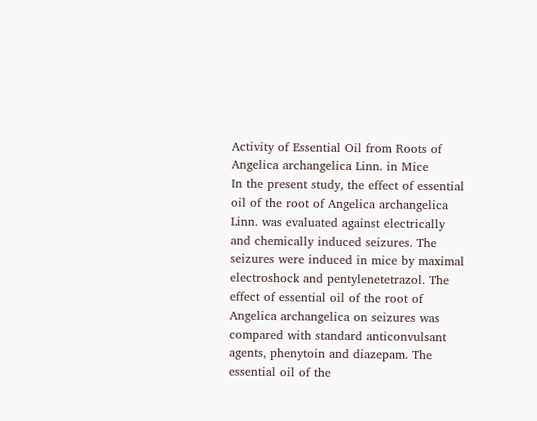Activity of Essential Oil from Roots of Angelica archangelica Linn. in Mice
In the present study, the effect of essential oil of the root of Angelica archangelica Linn. was evaluated against electrically and chemically induced seizures. The seizures were induced in mice by maximal electroshock and pentylenetetrazol. The effect of essential oil of the root of Angelica archangelica on seizures was compared with standard anticonvulsant agents, phenytoin and diazepam. The essential oil of the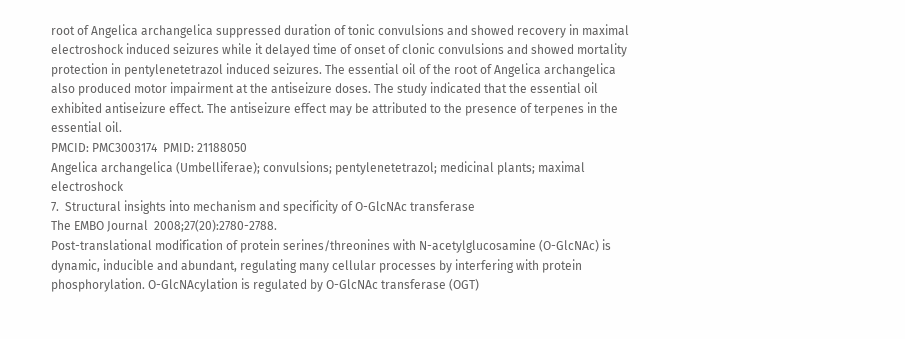root of Angelica archangelica suppressed duration of tonic convulsions and showed recovery in maximal electroshock induced seizures while it delayed time of onset of clonic convulsions and showed mortality protection in pentylenetetrazol induced seizures. The essential oil of the root of Angelica archangelica also produced motor impairment at the antiseizure doses. The study indicated that the essential oil exhibited antiseizure effect. The antiseizure effect may be attributed to the presence of terpenes in the essential oil.
PMCID: PMC3003174  PMID: 21188050
Angelica archangelica (Umbelliferae); convulsions; pentylenetetrazol; medicinal plants; maximal electroshock
7.  Structural insights into mechanism and specificity of O-GlcNAc transferase
The EMBO Journal  2008;27(20):2780-2788.
Post-translational modification of protein serines/threonines with N-acetylglucosamine (O-GlcNAc) is dynamic, inducible and abundant, regulating many cellular processes by interfering with protein phosphorylation. O-GlcNAcylation is regulated by O-GlcNAc transferase (OGT)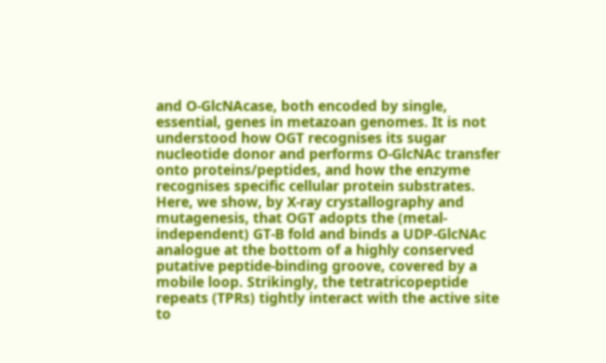and O-GlcNAcase, both encoded by single, essential, genes in metazoan genomes. It is not understood how OGT recognises its sugar nucleotide donor and performs O-GlcNAc transfer onto proteins/peptides, and how the enzyme recognises specific cellular protein substrates. Here, we show, by X-ray crystallography and mutagenesis, that OGT adopts the (metal-independent) GT-B fold and binds a UDP-GlcNAc analogue at the bottom of a highly conserved putative peptide-binding groove, covered by a mobile loop. Strikingly, the tetratricopeptide repeats (TPRs) tightly interact with the active site to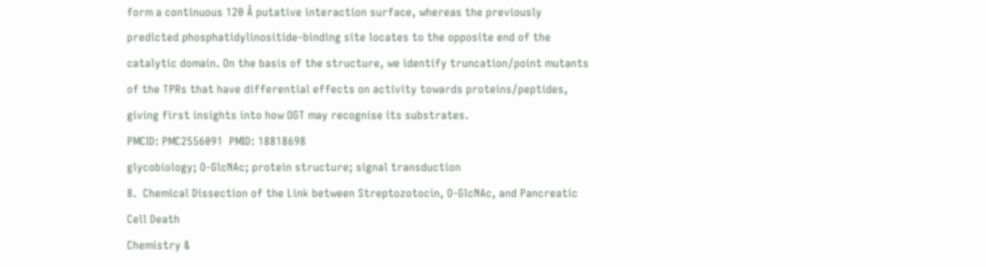form a continuous 120 Å putative interaction surface, whereas the previously predicted phosphatidylinositide-binding site locates to the opposite end of the catalytic domain. On the basis of the structure, we identify truncation/point mutants of the TPRs that have differential effects on activity towards proteins/peptides, giving first insights into how OGT may recognise its substrates.
PMCID: PMC2556091  PMID: 18818698
glycobiology; O-GlcNAc; protein structure; signal transduction
8.  Chemical Dissection of the Link between Streptozotocin, O-GlcNAc, and Pancreatic Cell Death
Chemistry &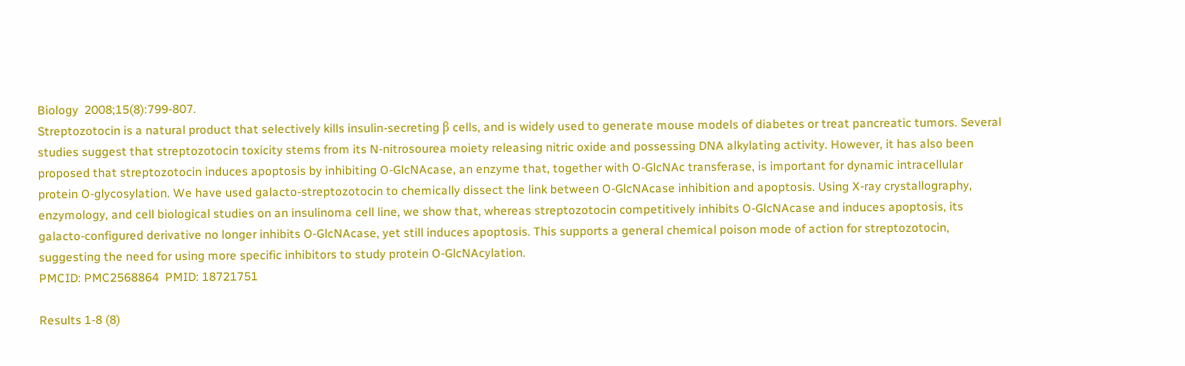Biology  2008;15(8):799-807.
Streptozotocin is a natural product that selectively kills insulin-secreting β cells, and is widely used to generate mouse models of diabetes or treat pancreatic tumors. Several studies suggest that streptozotocin toxicity stems from its N-nitrosourea moiety releasing nitric oxide and possessing DNA alkylating activity. However, it has also been proposed that streptozotocin induces apoptosis by inhibiting O-GlcNAcase, an enzyme that, together with O-GlcNAc transferase, is important for dynamic intracellular protein O-glycosylation. We have used galacto-streptozotocin to chemically dissect the link between O-GlcNAcase inhibition and apoptosis. Using X-ray crystallography, enzymology, and cell biological studies on an insulinoma cell line, we show that, whereas streptozotocin competitively inhibits O-GlcNAcase and induces apoptosis, its galacto-configured derivative no longer inhibits O-GlcNAcase, yet still induces apoptosis. This supports a general chemical poison mode of action for streptozotocin, suggesting the need for using more specific inhibitors to study protein O-GlcNAcylation.
PMCID: PMC2568864  PMID: 18721751

Results 1-8 (8)